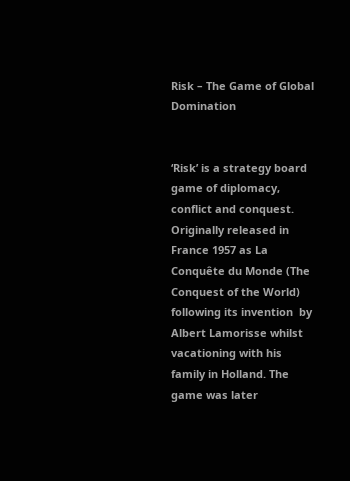Risk – The Game of Global Domination


‘Risk’ is a strategy board game of diplomacy, conflict and conquest. Originally released in France 1957 as La Conquête du Monde (The Conquest of the World) following its invention  by Albert Lamorisse whilst vacationing with his family in Holland. The game was later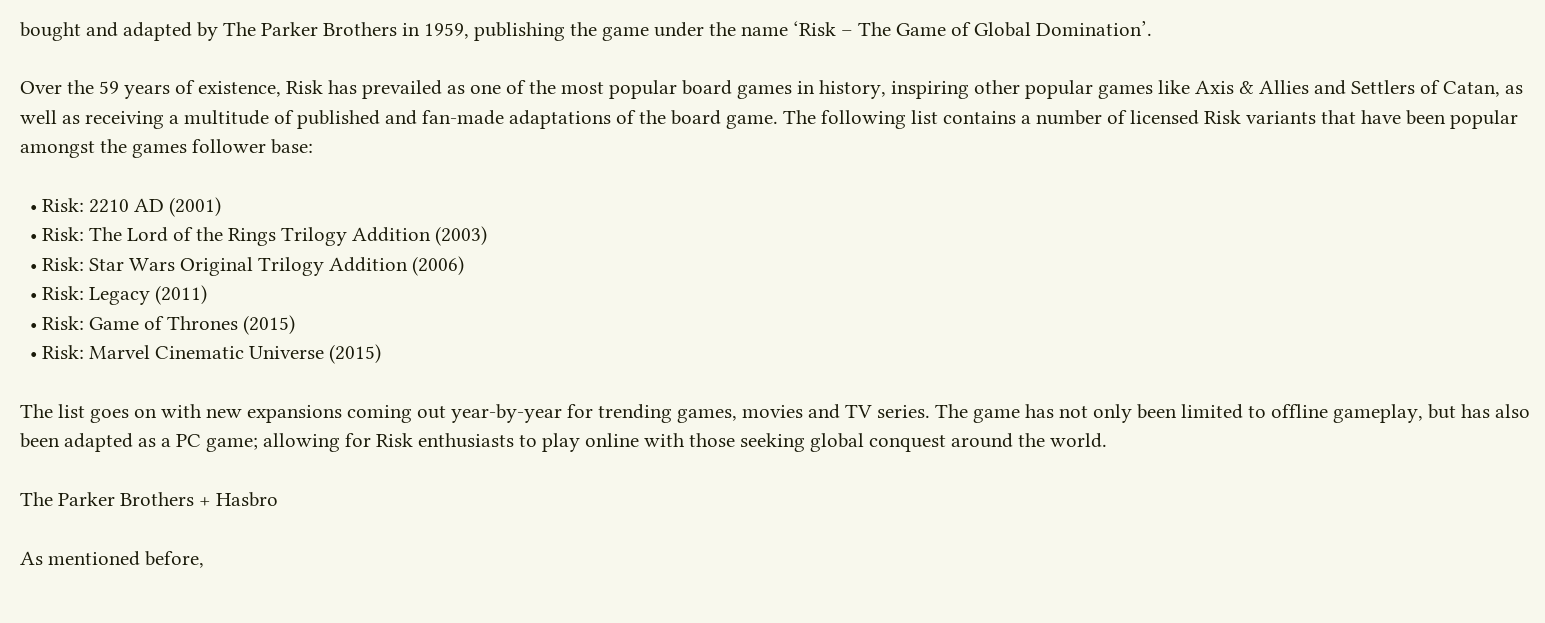bought and adapted by The Parker Brothers in 1959, publishing the game under the name ‘Risk – The Game of Global Domination’.

Over the 59 years of existence, Risk has prevailed as one of the most popular board games in history, inspiring other popular games like Axis & Allies and Settlers of Catan, as well as receiving a multitude of published and fan-made adaptations of the board game. The following list contains a number of licensed Risk variants that have been popular amongst the games follower base:

  • Risk: 2210 AD (2001)
  • Risk: The Lord of the Rings Trilogy Addition (2003)
  • Risk: Star Wars Original Trilogy Addition (2006)
  • Risk: Legacy (2011)
  • Risk: Game of Thrones (2015)
  • Risk: Marvel Cinematic Universe (2015)

The list goes on with new expansions coming out year-by-year for trending games, movies and TV series. The game has not only been limited to offline gameplay, but has also been adapted as a PC game; allowing for Risk enthusiasts to play online with those seeking global conquest around the world.

The Parker Brothers + Hasbro

As mentioned before,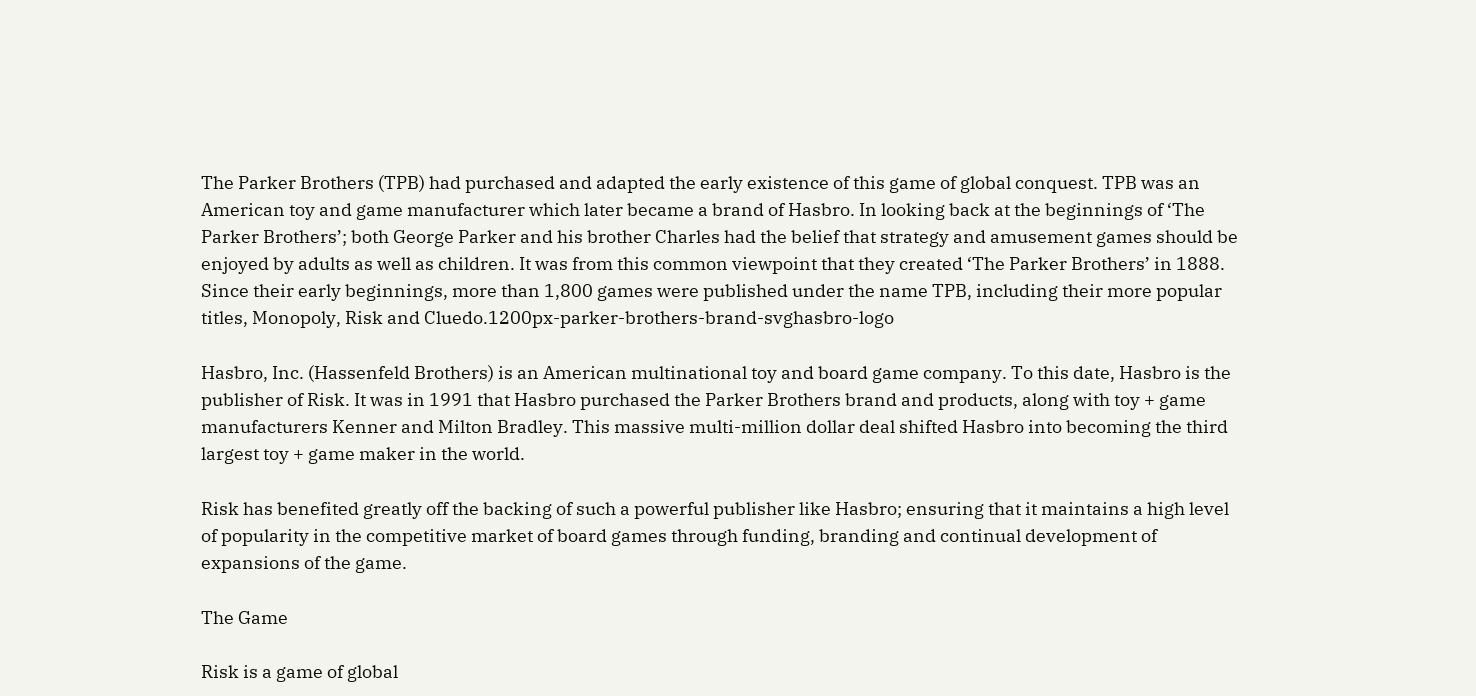The Parker Brothers (TPB) had purchased and adapted the early existence of this game of global conquest. TPB was an American toy and game manufacturer which later became a brand of Hasbro. In looking back at the beginnings of ‘The Parker Brothers’; both George Parker and his brother Charles had the belief that strategy and amusement games should be enjoyed by adults as well as children. It was from this common viewpoint that they created ‘The Parker Brothers’ in 1888. Since their early beginnings, more than 1,800 games were published under the name TPB, including their more popular titles, Monopoly, Risk and Cluedo.1200px-parker-brothers-brand-svghasbro-logo

Hasbro, Inc. (Hassenfeld Brothers) is an American multinational toy and board game company. To this date, Hasbro is the publisher of Risk. It was in 1991 that Hasbro purchased the Parker Brothers brand and products, along with toy + game manufacturers Kenner and Milton Bradley. This massive multi-million dollar deal shifted Hasbro into becoming the third largest toy + game maker in the world.

Risk has benefited greatly off the backing of such a powerful publisher like Hasbro; ensuring that it maintains a high level of popularity in the competitive market of board games through funding, branding and continual development of expansions of the game.

The Game

Risk is a game of global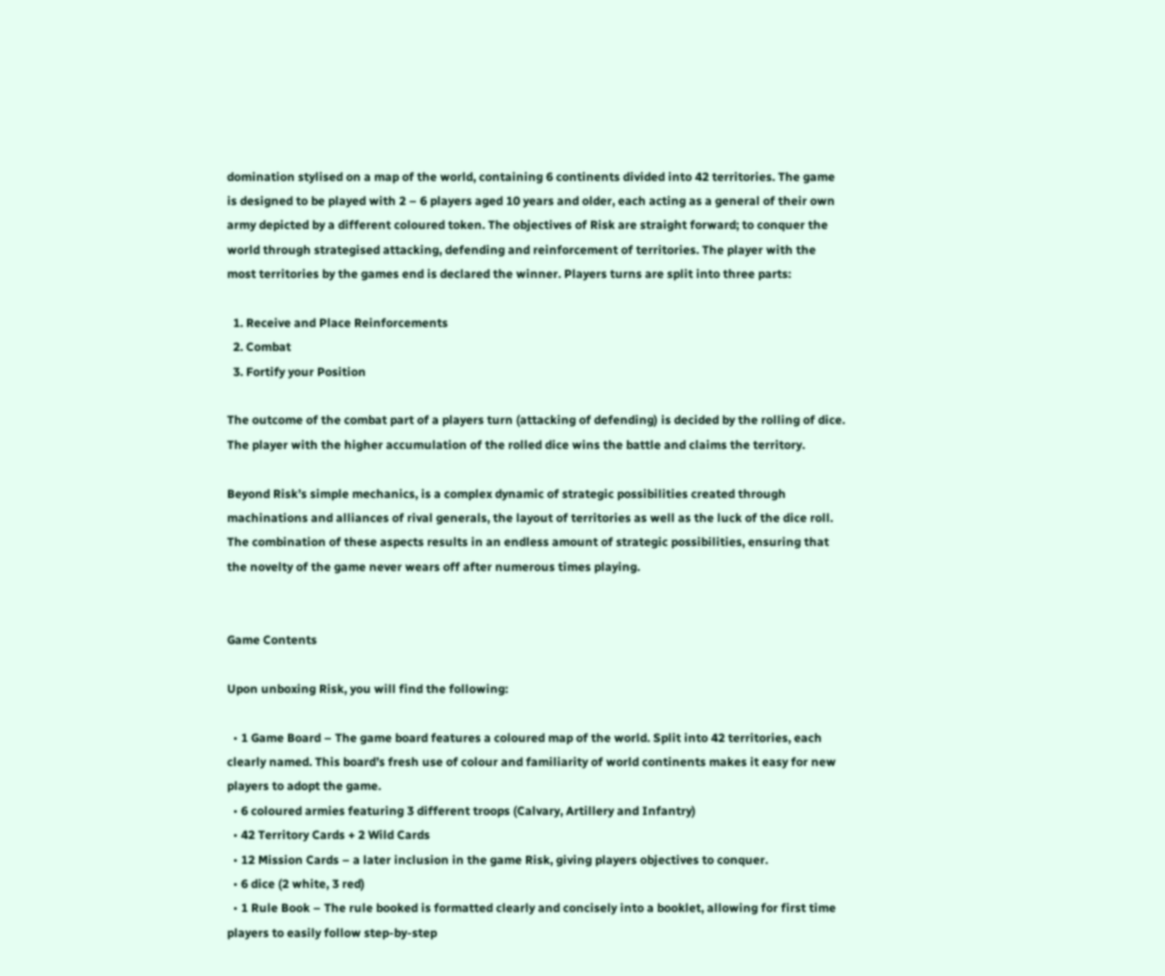domination stylised on a map of the world, containing 6 continents divided into 42 territories. The game is designed to be played with 2 – 6 players aged 10 years and older, each acting as a general of their own army depicted by a different coloured token. The objectives of Risk are straight forward; to conquer the world through strategised attacking, defending and reinforcement of territories. The player with the most territories by the games end is declared the winner. Players turns are split into three parts:

  1. Receive and Place Reinforcements
  2. Combat
  3. Fortify your Position

The outcome of the combat part of a players turn (attacking of defending) is decided by the rolling of dice. The player with the higher accumulation of the rolled dice wins the battle and claims the territory.

Beyond Risk’s simple mechanics, is a complex dynamic of strategic possibilities created through machinations and alliances of rival generals, the layout of territories as well as the luck of the dice roll. The combination of these aspects results in an endless amount of strategic possibilities, ensuring that the novelty of the game never wears off after numerous times playing.


Game Contents

Upon unboxing Risk, you will find the following:

  • 1 Game Board – The game board features a coloured map of the world. Split into 42 territories, each clearly named. This board’s fresh use of colour and familiarity of world continents makes it easy for new players to adopt the game.
  • 6 coloured armies featuring 3 different troops (Calvary, Artillery and Infantry)
  • 42 Territory Cards + 2 Wild Cards
  • 12 Mission Cards – a later inclusion in the game Risk, giving players objectives to conquer.
  • 6 dice (2 white, 3 red)
  • 1 Rule Book – The rule booked is formatted clearly and concisely into a booklet, allowing for first time players to easily follow step-by-step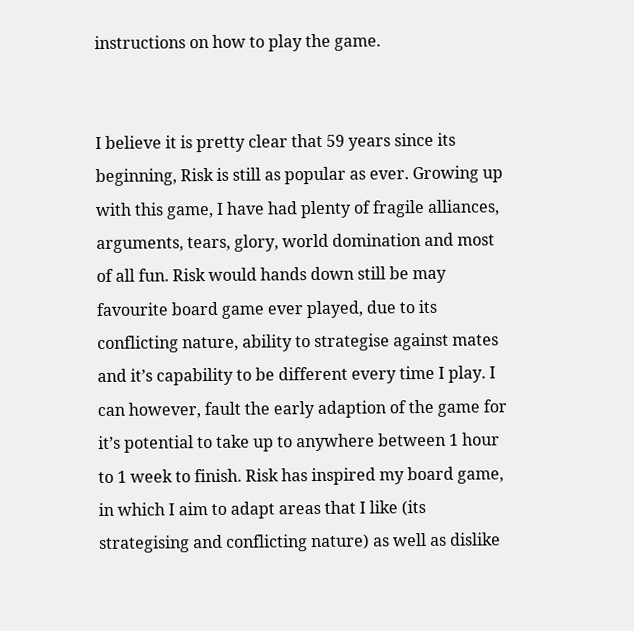instructions on how to play the game.


I believe it is pretty clear that 59 years since its beginning, Risk is still as popular as ever. Growing up with this game, I have had plenty of fragile alliances, arguments, tears, glory, world domination and most of all fun. Risk would hands down still be may favourite board game ever played, due to its conflicting nature, ability to strategise against mates and it’s capability to be different every time I play. I can however, fault the early adaption of the game for it’s potential to take up to anywhere between 1 hour to 1 week to finish. Risk has inspired my board game, in which I aim to adapt areas that I like (its strategising and conflicting nature) as well as dislike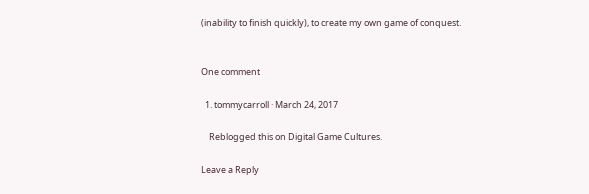(inability to finish quickly), to create my own game of conquest.


One comment

  1. tommycarroll · March 24, 2017

    Reblogged this on Digital Game Cultures.

Leave a Reply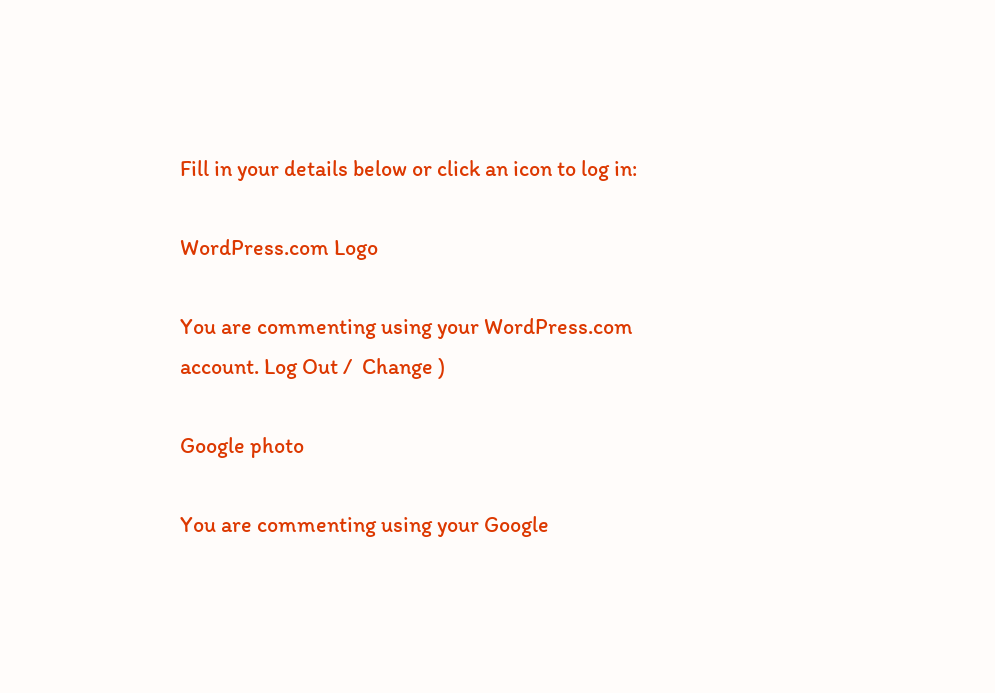Fill in your details below or click an icon to log in:

WordPress.com Logo

You are commenting using your WordPress.com account. Log Out /  Change )

Google photo

You are commenting using your Google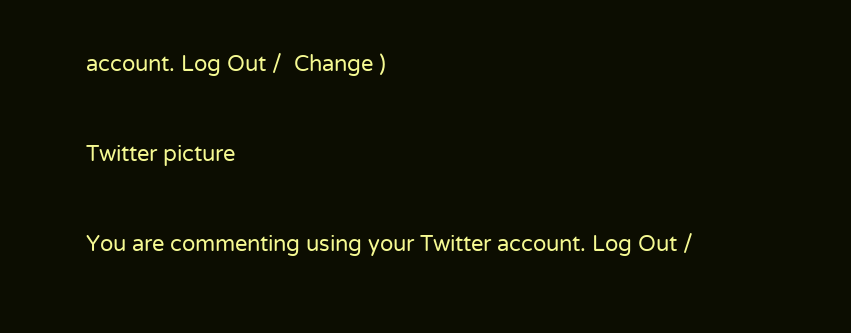account. Log Out /  Change )

Twitter picture

You are commenting using your Twitter account. Log Out /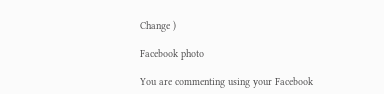Change )

Facebook photo

You are commenting using your Facebook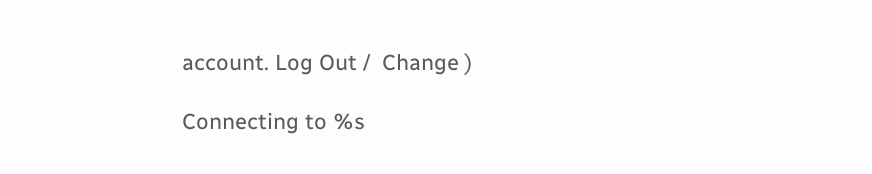account. Log Out /  Change )

Connecting to %s